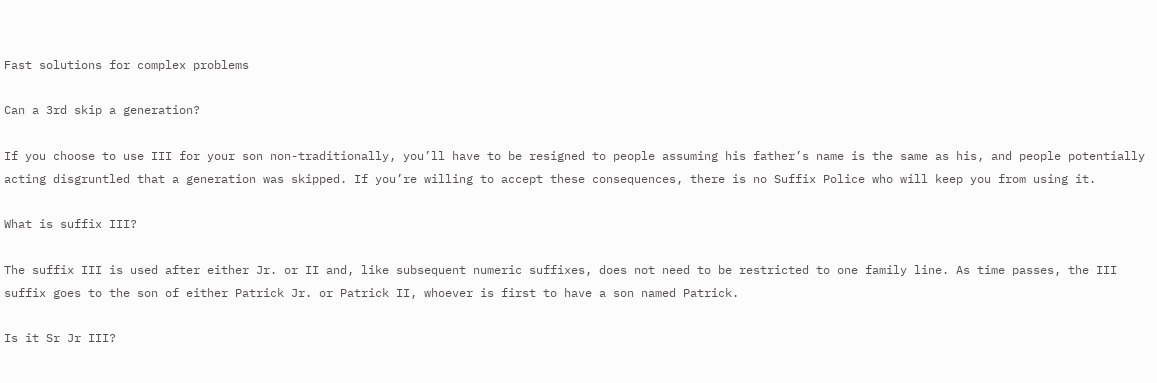Fast solutions for complex problems

Can a 3rd skip a generation?

If you choose to use III for your son non-traditionally, you’ll have to be resigned to people assuming his father’s name is the same as his, and people potentially acting disgruntled that a generation was skipped. If you’re willing to accept these consequences, there is no Suffix Police who will keep you from using it.

What is suffix III?

The suffix III is used after either Jr. or II and, like subsequent numeric suffixes, does not need to be restricted to one family line. As time passes, the III suffix goes to the son of either Patrick Jr. or Patrick II, whoever is first to have a son named Patrick.

Is it Sr Jr III?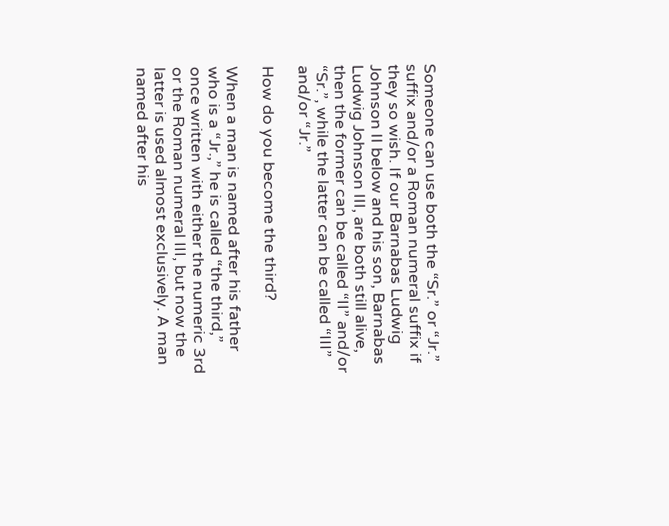Someone can use both the “Sr.” or “Jr.” suffix and/or a Roman numeral suffix if they so wish. If our Barnabas Ludwig Johnson II below and his son, Barnabas Ludwig Johnson III, are both still alive, then the former can be called “II” and/or “Sr.”, while the latter can be called “III” and/or “Jr.”

How do you become the third?

When a man is named after his father who is a “Jr.,” he is called “the third,” once written with either the numeric 3rd or the Roman numeral III, but now the latter is used almost exclusively. A man named after his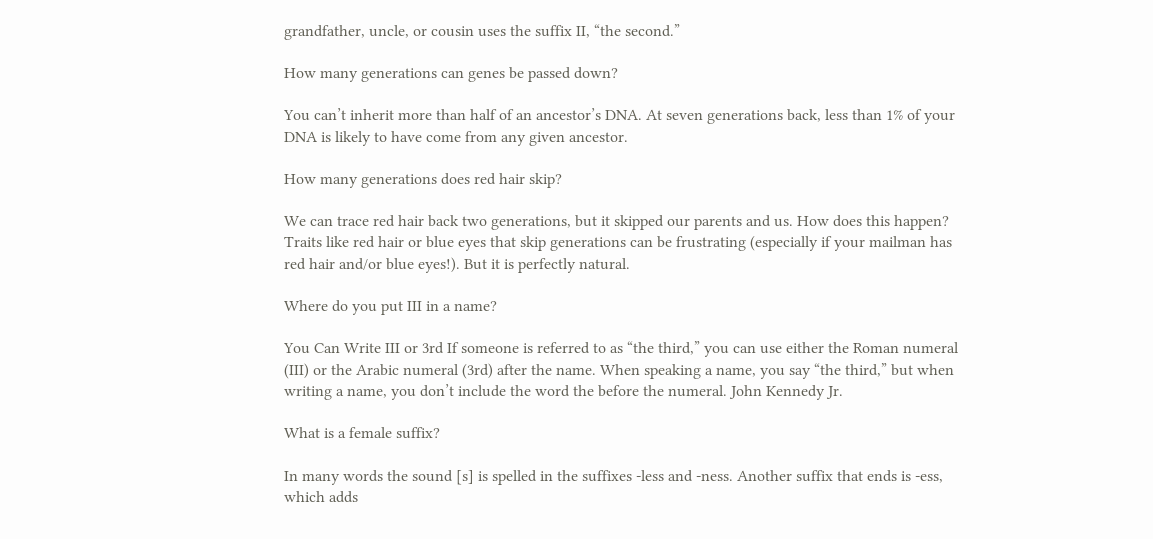grandfather, uncle, or cousin uses the suffix II, “the second.”

How many generations can genes be passed down?

You can’t inherit more than half of an ancestor’s DNA. At seven generations back, less than 1% of your DNA is likely to have come from any given ancestor.

How many generations does red hair skip?

We can trace red hair back two generations, but it skipped our parents and us. How does this happen? Traits like red hair or blue eyes that skip generations can be frustrating (especially if your mailman has red hair and/or blue eyes!). But it is perfectly natural.

Where do you put III in a name?

You Can Write III or 3rd If someone is referred to as “the third,” you can use either the Roman numeral (III) or the Arabic numeral (3rd) after the name. When speaking a name, you say “the third,” but when writing a name, you don’t include the word the before the numeral. John Kennedy Jr.

What is a female suffix?

In many words the sound [s] is spelled in the suffixes -less and -ness. Another suffix that ends is -ess, which adds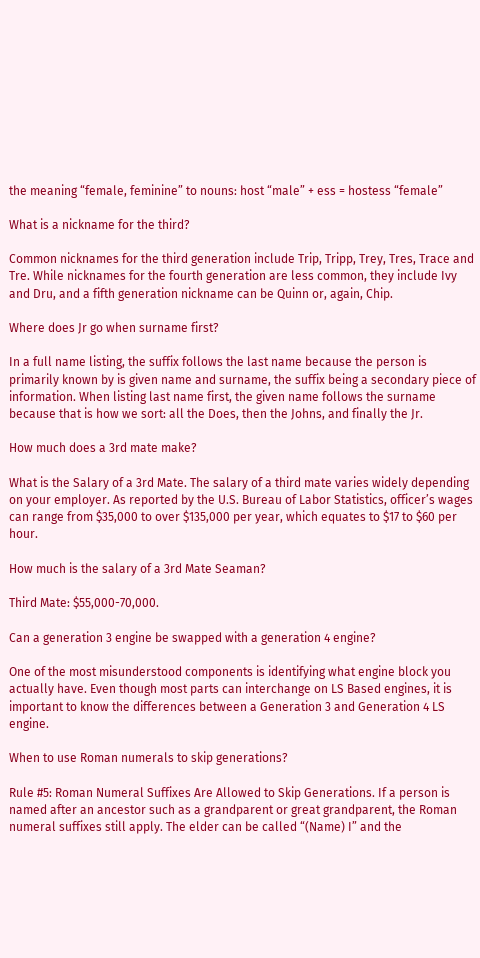the meaning “female, feminine” to nouns: host “male” + ess = hostess “female”

What is a nickname for the third?

Common nicknames for the third generation include Trip, Tripp, Trey, Tres, Trace and Tre. While nicknames for the fourth generation are less common, they include Ivy and Dru, and a fifth generation nickname can be Quinn or, again, Chip.

Where does Jr go when surname first?

In a full name listing, the suffix follows the last name because the person is primarily known by is given name and surname, the suffix being a secondary piece of information. When listing last name first, the given name follows the surname because that is how we sort: all the Does, then the Johns, and finally the Jr.

How much does a 3rd mate make?

What is the Salary of a 3rd Mate. The salary of a third mate varies widely depending on your employer. As reported by the U.S. Bureau of Labor Statistics, officer’s wages can range from $35,000 to over $135,000 per year, which equates to $17 to $60 per hour.

How much is the salary of a 3rd Mate Seaman?

Third Mate: $55,000-70,000.

Can a generation 3 engine be swapped with a generation 4 engine?

One of the most misunderstood components is identifying what engine block you actually have. Even though most parts can interchange on LS Based engines, it is important to know the differences between a Generation 3 and Generation 4 LS engine.

When to use Roman numerals to skip generations?

Rule #5: Roman Numeral Suffixes Are Allowed to Skip Generations. If a person is named after an ancestor such as a grandparent or great grandparent, the Roman numeral suffixes still apply. The elder can be called “(Name) I” and the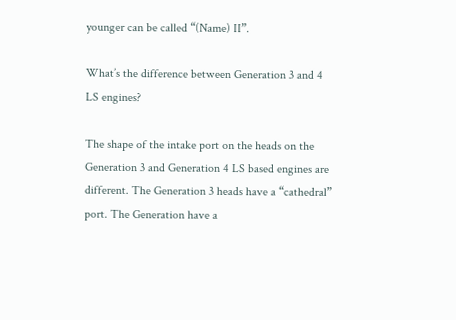younger can be called “(Name) II”.

What’s the difference between Generation 3 and 4 LS engines?

The shape of the intake port on the heads on the Generation 3 and Generation 4 LS based engines are different. The Generation 3 heads have a “cathedral” port. The Generation have a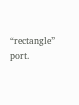“rectangle” port.